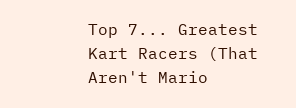Top 7... Greatest Kart Racers (That Aren't Mario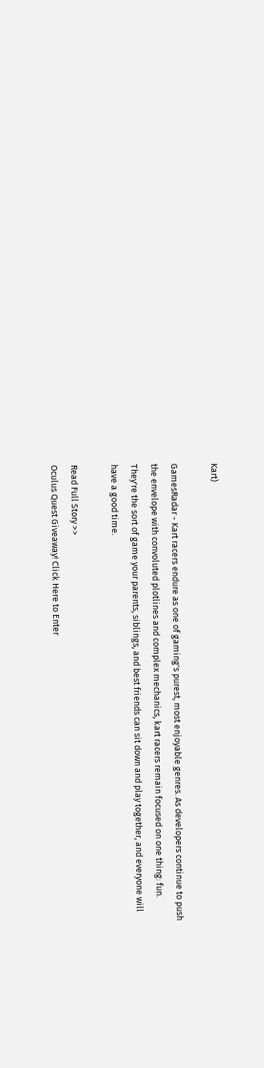Kart)

GamesRadar - Kart racers endure as one of gaming's purest, most enjoyable genres. As developers continue to push the envelope with convoluted plotlines and complex mechanics, kart racers remain focused on one thing: fun. They're the sort of game your parents, siblings, and best friends can sit down and play together, and everyone will have a good time.

Read Full Story >>
Oculus Quest Giveaway! Click Here to Enter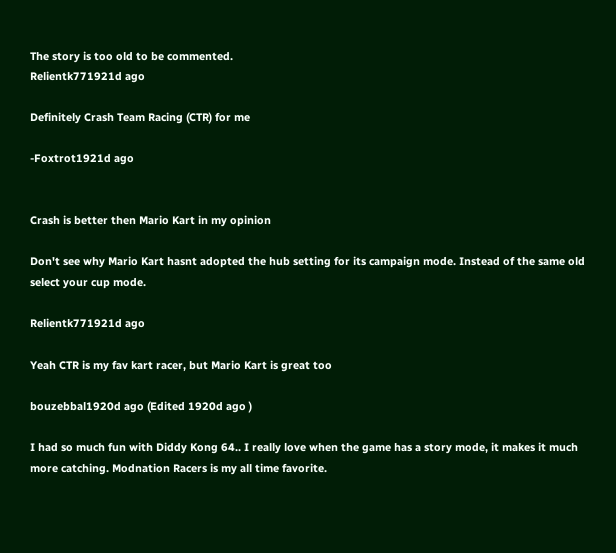The story is too old to be commented.
Relientk771921d ago

Definitely Crash Team Racing (CTR) for me

-Foxtrot1921d ago


Crash is better then Mario Kart in my opinion

Don't see why Mario Kart hasnt adopted the hub setting for its campaign mode. Instead of the same old select your cup mode.

Relientk771921d ago

Yeah CTR is my fav kart racer, but Mario Kart is great too

bouzebbal1920d ago (Edited 1920d ago )

I had so much fun with Diddy Kong 64.. I really love when the game has a story mode, it makes it much more catching. Modnation Racers is my all time favorite.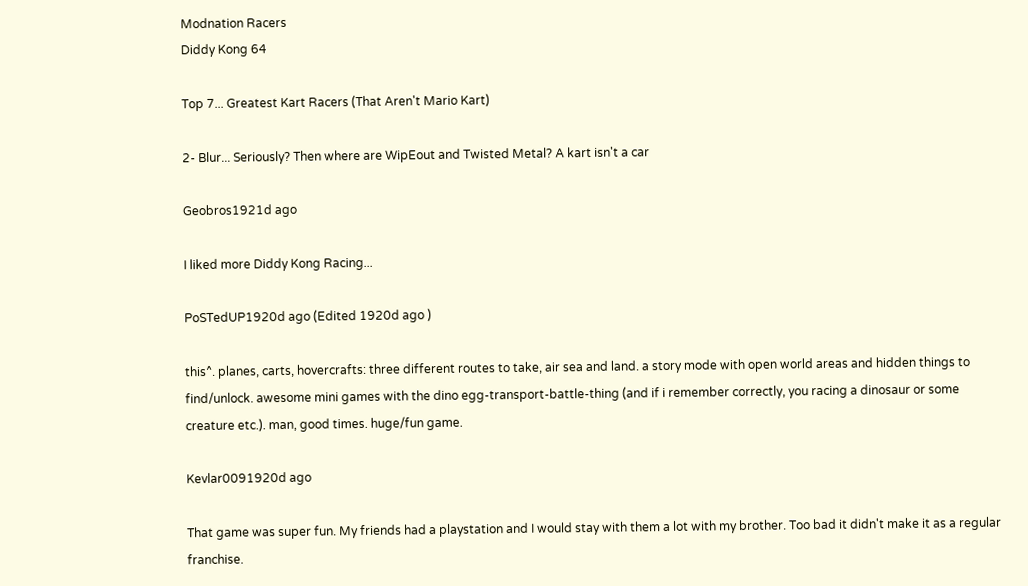Modnation Racers
Diddy Kong 64

Top 7... Greatest Kart Racers (That Aren't Mario Kart)

2- Blur... Seriously? Then where are WipEout and Twisted Metal? A kart isn't a car

Geobros1921d ago

I liked more Diddy Kong Racing...

PoSTedUP1920d ago (Edited 1920d ago )

this^. planes, carts, hovercrafts: three different routes to take, air sea and land. a story mode with open world areas and hidden things to find/unlock. awesome mini games with the dino egg-transport-battle-thing (and if i remember correctly, you racing a dinosaur or some creature etc.). man, good times. huge/fun game.

Kevlar0091920d ago

That game was super fun. My friends had a playstation and I would stay with them a lot with my brother. Too bad it didn't make it as a regular franchise.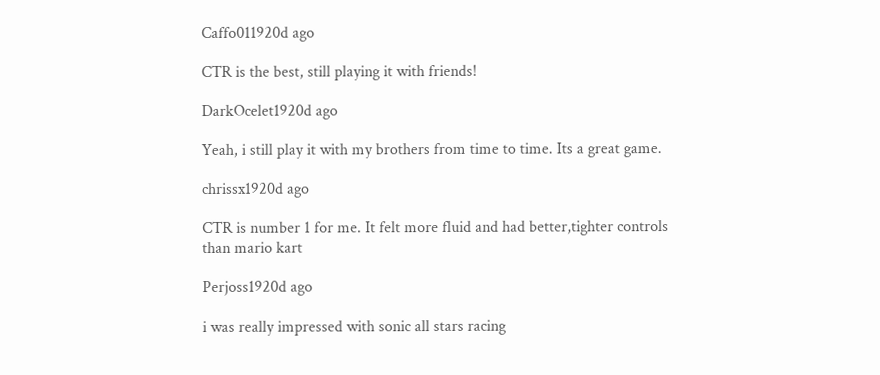Caffo011920d ago

CTR is the best, still playing it with friends!

DarkOcelet1920d ago

Yeah, i still play it with my brothers from time to time. Its a great game.

chrissx1920d ago

CTR is number 1 for me. It felt more fluid and had better,tighter controls than mario kart

Perjoss1920d ago

i was really impressed with sonic all stars racing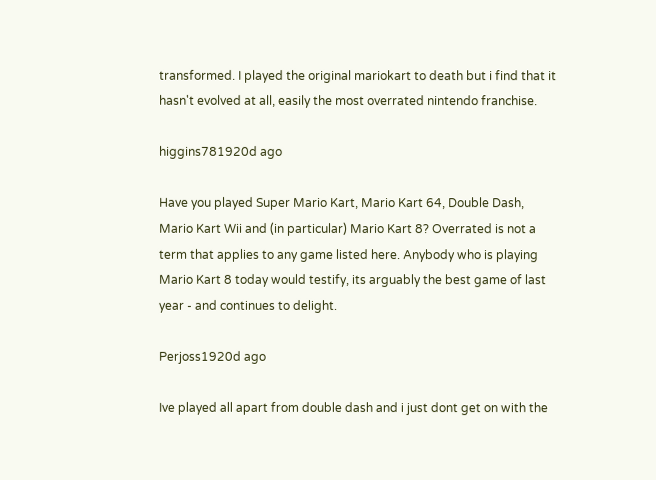transformed. I played the original mariokart to death but i find that it hasn't evolved at all, easily the most overrated nintendo franchise.

higgins781920d ago

Have you played Super Mario Kart, Mario Kart 64, Double Dash, Mario Kart Wii and (in particular) Mario Kart 8? Overrated is not a term that applies to any game listed here. Anybody who is playing Mario Kart 8 today would testify, its arguably the best game of last year - and continues to delight.

Perjoss1920d ago

Ive played all apart from double dash and i just dont get on with the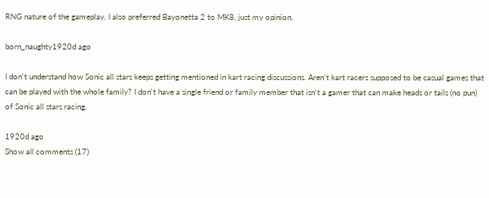RNG nature of the gameplay. I also preferred Bayonetta 2 to MK8, just my opinion.

born_naughty1920d ago

I don't understand how Sonic all stars keeps getting mentioned in kart racing discussions. Aren't kart racers supposed to be casual games that can be played with the whole family? I don't have a single friend or family member that isn't a gamer that can make heads or tails (no pun) of Sonic all stars racing.

1920d ago
Show all comments (17)